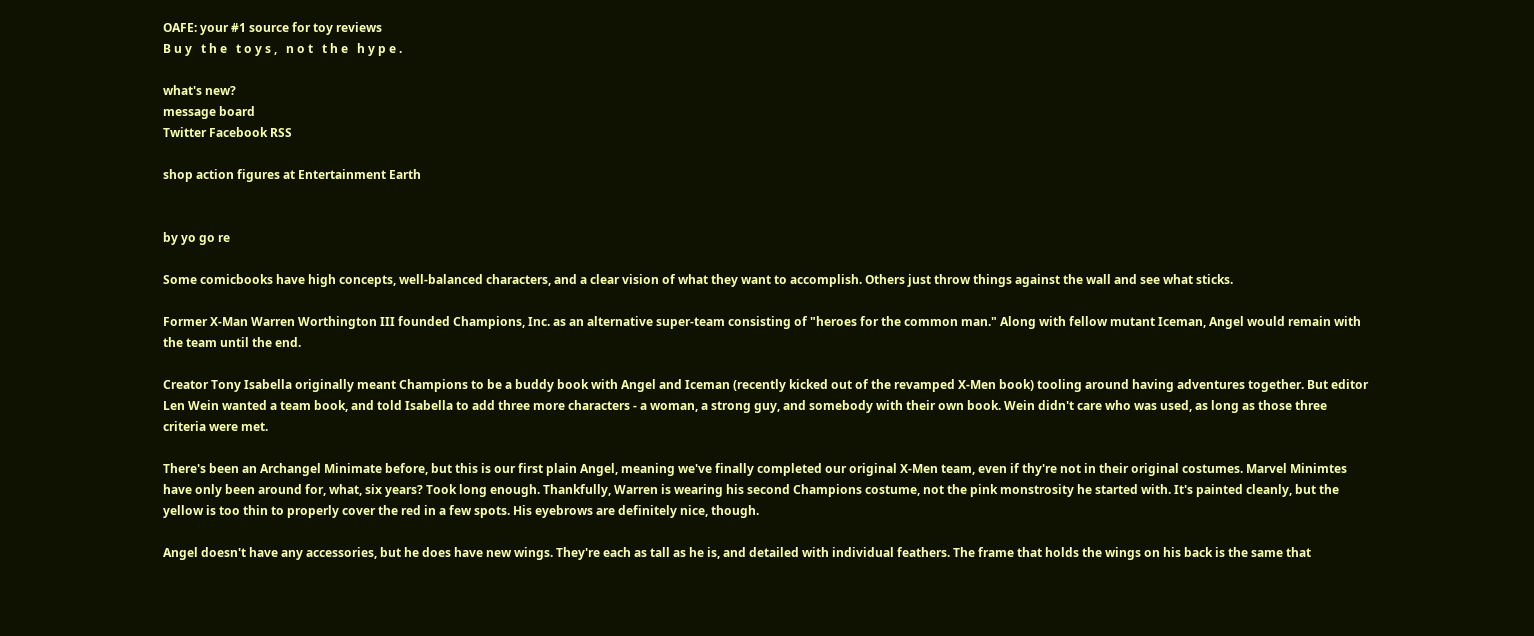OAFE: your #1 source for toy reviews
B u y   t h e   t o y s ,   n o t   t h e   h y p e .

what's new?
message board
Twitter Facebook RSS

shop action figures at Entertainment Earth


by yo go re

Some comicbooks have high concepts, well-balanced characters, and a clear vision of what they want to accomplish. Others just throw things against the wall and see what sticks.

Former X-Man Warren Worthington III founded Champions, Inc. as an alternative super-team consisting of "heroes for the common man." Along with fellow mutant Iceman, Angel would remain with the team until the end.

Creator Tony Isabella originally meant Champions to be a buddy book with Angel and Iceman (recently kicked out of the revamped X-Men book) tooling around having adventures together. But editor Len Wein wanted a team book, and told Isabella to add three more characters - a woman, a strong guy, and somebody with their own book. Wein didn't care who was used, as long as those three criteria were met.

There's been an Archangel Minimate before, but this is our first plain Angel, meaning we've finally completed our original X-Men team, even if thy're not in their original costumes. Marvel Minimtes have only been around for, what, six years? Took long enough. Thankfully, Warren is wearing his second Champions costume, not the pink monstrosity he started with. It's painted cleanly, but the yellow is too thin to properly cover the red in a few spots. His eyebrows are definitely nice, though.

Angel doesn't have any accessories, but he does have new wings. They're each as tall as he is, and detailed with individual feathers. The frame that holds the wings on his back is the same that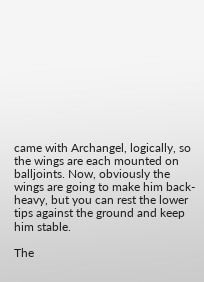came with Archangel, logically, so the wings are each mounted on balljoints. Now, obviously the wings are going to make him back-heavy, but you can rest the lower tips against the ground and keep him stable.

The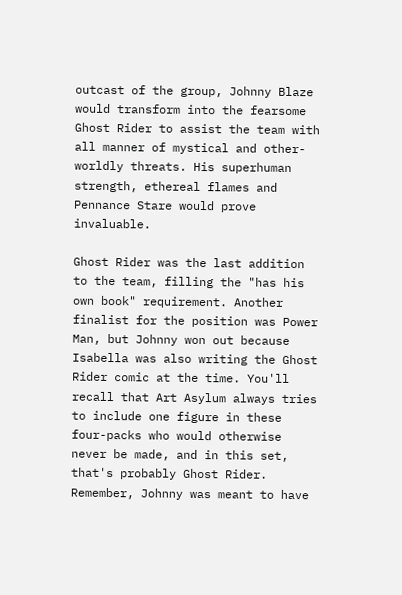outcast of the group, Johnny Blaze would transform into the fearsome Ghost Rider to assist the team with all manner of mystical and other-worldly threats. His superhuman strength, ethereal flames and Pennance Stare would prove invaluable.

Ghost Rider was the last addition to the team, filling the "has his own book" requirement. Another finalist for the position was Power Man, but Johnny won out because Isabella was also writing the Ghost Rider comic at the time. You'll recall that Art Asylum always tries to include one figure in these four-packs who would otherwise never be made, and in this set, that's probably Ghost Rider. Remember, Johnny was meant to have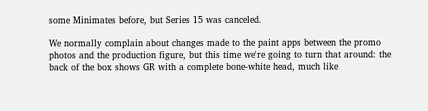some Minimates before, but Series 15 was canceled.

We normally complain about changes made to the paint apps between the promo photos and the production figure, but this time we're going to turn that around: the back of the box shows GR with a complete bone-white head, much like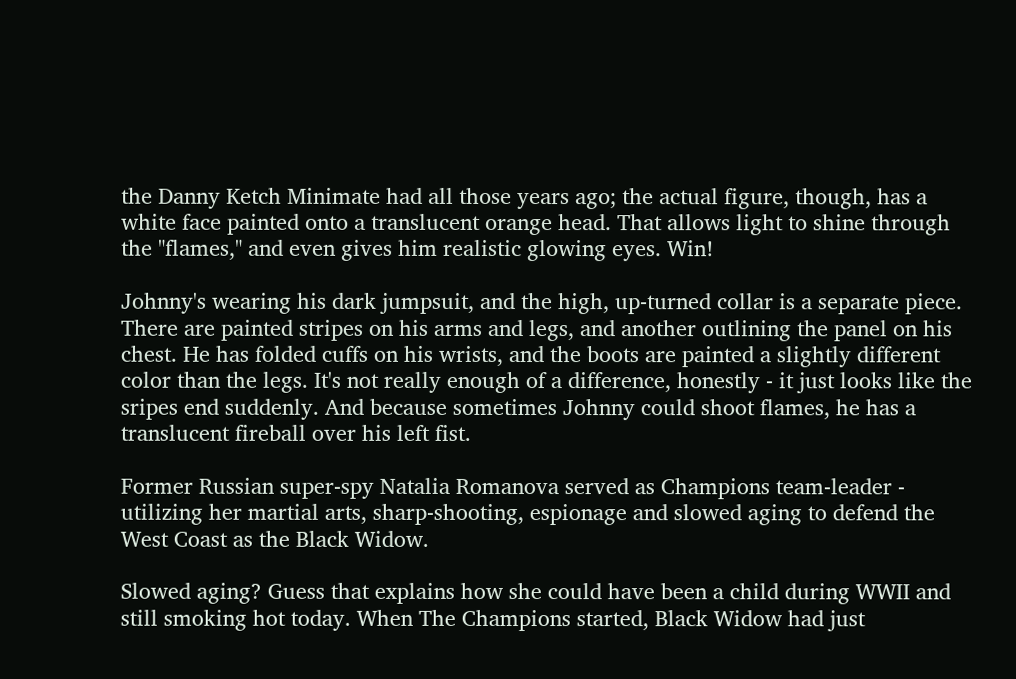the Danny Ketch Minimate had all those years ago; the actual figure, though, has a white face painted onto a translucent orange head. That allows light to shine through the "flames," and even gives him realistic glowing eyes. Win!

Johnny's wearing his dark jumpsuit, and the high, up-turned collar is a separate piece. There are painted stripes on his arms and legs, and another outlining the panel on his chest. He has folded cuffs on his wrists, and the boots are painted a slightly different color than the legs. It's not really enough of a difference, honestly - it just looks like the sripes end suddenly. And because sometimes Johnny could shoot flames, he has a translucent fireball over his left fist.

Former Russian super-spy Natalia Romanova served as Champions team-leader - utilizing her martial arts, sharp-shooting, espionage and slowed aging to defend the West Coast as the Black Widow.

Slowed aging? Guess that explains how she could have been a child during WWII and still smoking hot today. When The Champions started, Black Widow had just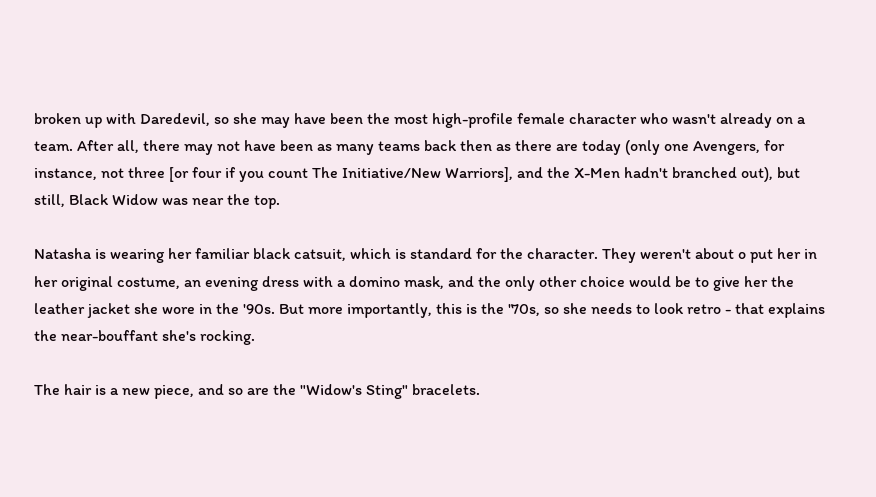broken up with Daredevil, so she may have been the most high-profile female character who wasn't already on a team. After all, there may not have been as many teams back then as there are today (only one Avengers, for instance, not three [or four if you count The Initiative/New Warriors], and the X-Men hadn't branched out), but still, Black Widow was near the top.

Natasha is wearing her familiar black catsuit, which is standard for the character. They weren't about o put her in her original costume, an evening dress with a domino mask, and the only other choice would be to give her the leather jacket she wore in the '90s. But more importantly, this is the '70s, so she needs to look retro - that explains the near-bouffant she's rocking.

The hair is a new piece, and so are the "Widow's Sting" bracelets.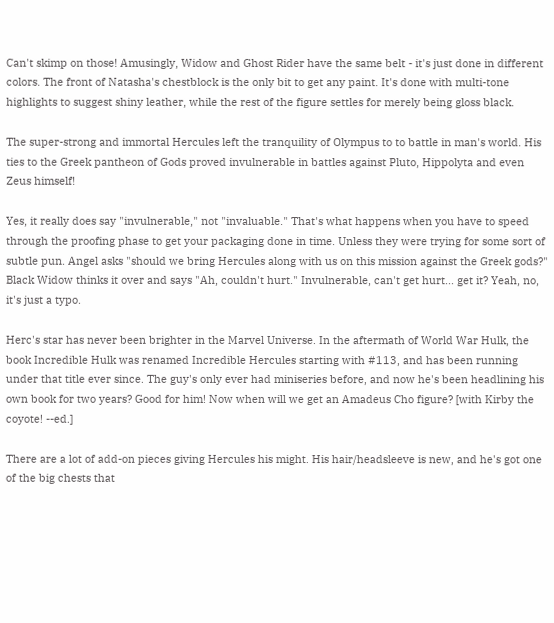Can't skimp on those! Amusingly, Widow and Ghost Rider have the same belt - it's just done in different colors. The front of Natasha's chestblock is the only bit to get any paint. It's done with multi-tone highlights to suggest shiny leather, while the rest of the figure settles for merely being gloss black.

The super-strong and immortal Hercules left the tranquility of Olympus to to battle in man's world. His ties to the Greek pantheon of Gods proved invulnerable in battles against Pluto, Hippolyta and even Zeus himself!

Yes, it really does say "invulnerable," not "invaluable." That's what happens when you have to speed through the proofing phase to get your packaging done in time. Unless they were trying for some sort of subtle pun. Angel asks "should we bring Hercules along with us on this mission against the Greek gods?" Black Widow thinks it over and says "Ah, couldn't hurt." Invulnerable, can't get hurt... get it? Yeah, no, it's just a typo.

Herc's star has never been brighter in the Marvel Universe. In the aftermath of World War Hulk, the book Incredible Hulk was renamed Incredible Hercules starting with #113, and has been running under that title ever since. The guy's only ever had miniseries before, and now he's been headlining his own book for two years? Good for him! Now when will we get an Amadeus Cho figure? [with Kirby the coyote! --ed.]

There are a lot of add-on pieces giving Hercules his might. His hair/headsleeve is new, and he's got one of the big chests that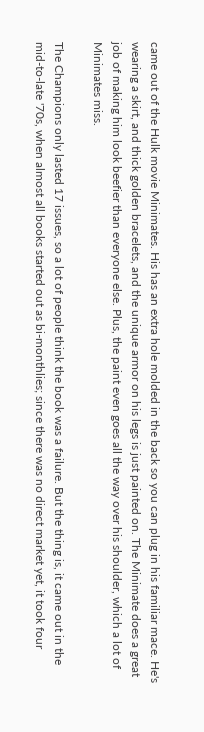came out of the Hulk movie Minimates. His has an extra hole molded in the back so you can plug in his familiar mace. He's wearing a skirt, and thick golden bracelets, and the unique armor on his legs is just painted on. The Minimate does a great job of making him look beefier than everyone else. Plus, the paint even goes all the way over his shoulder, which a lot of Minimates miss.

The Champions only lasted 17 issues, so a lot of people think the book was a failure. But the thing is, it came out in the mid-to-late '70s, when almost all books started out as bi-monthlies; since there was no direct market yet, it took four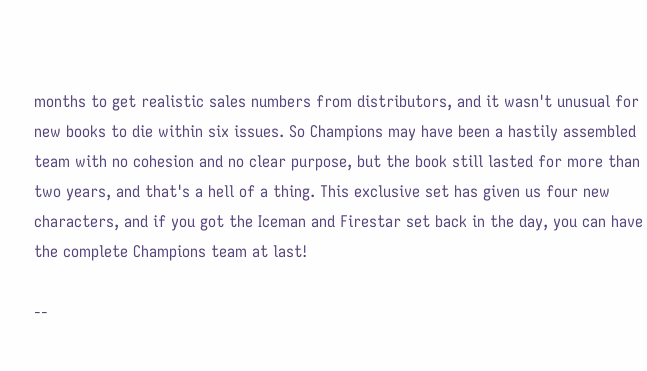months to get realistic sales numbers from distributors, and it wasn't unusual for new books to die within six issues. So Champions may have been a hastily assembled team with no cohesion and no clear purpose, but the book still lasted for more than two years, and that's a hell of a thing. This exclusive set has given us four new characters, and if you got the Iceman and Firestar set back in the day, you can have the complete Champions team at last!

--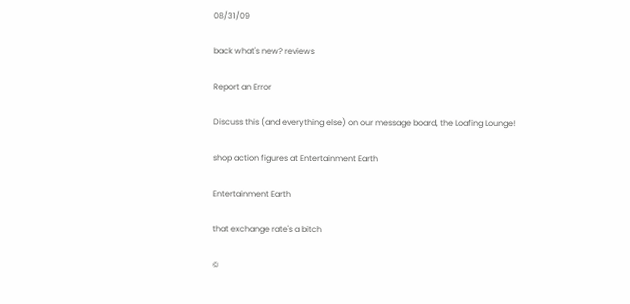08/31/09

back what's new? reviews

Report an Error

Discuss this (and everything else) on our message board, the Loafing Lounge!

shop action figures at Entertainment Earth

Entertainment Earth

that exchange rate's a bitch

©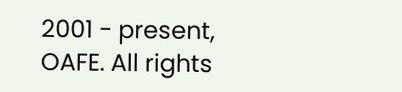2001 - present, OAFE. All rights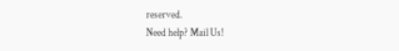reserved.
Need help? Mail Us!